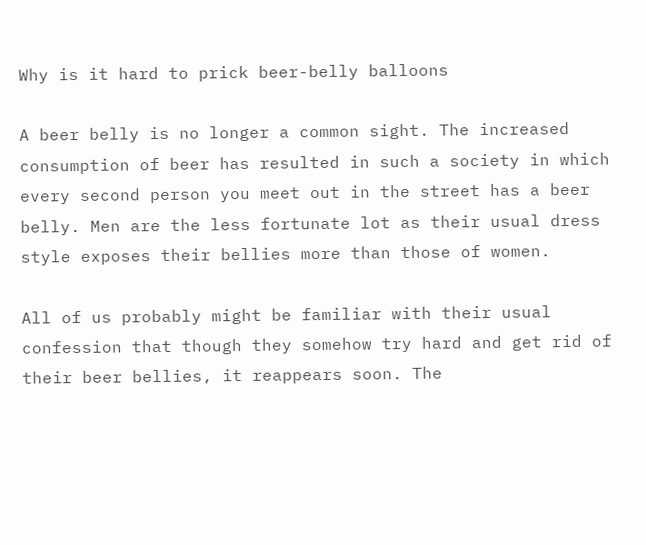Why is it hard to prick beer-belly balloons

A beer belly is no longer a common sight. The increased consumption of beer has resulted in such a society in which every second person you meet out in the street has a beer belly. Men are the less fortunate lot as their usual dress style exposes their bellies more than those of women.

All of us probably might be familiar with their usual confession that though they somehow try hard and get rid of their beer bellies, it reappears soon. The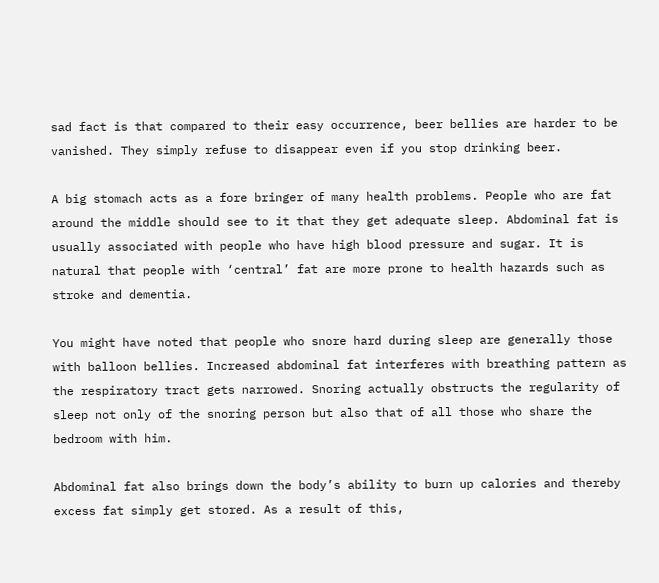sad fact is that compared to their easy occurrence, beer bellies are harder to be vanished. They simply refuse to disappear even if you stop drinking beer.

A big stomach acts as a fore bringer of many health problems. People who are fat around the middle should see to it that they get adequate sleep. Abdominal fat is usually associated with people who have high blood pressure and sugar. It is natural that people with ‘central’ fat are more prone to health hazards such as stroke and dementia.

You might have noted that people who snore hard during sleep are generally those with balloon bellies. Increased abdominal fat interferes with breathing pattern as the respiratory tract gets narrowed. Snoring actually obstructs the regularity of sleep not only of the snoring person but also that of all those who share the bedroom with him.

Abdominal fat also brings down the body’s ability to burn up calories and thereby excess fat simply get stored. As a result of this,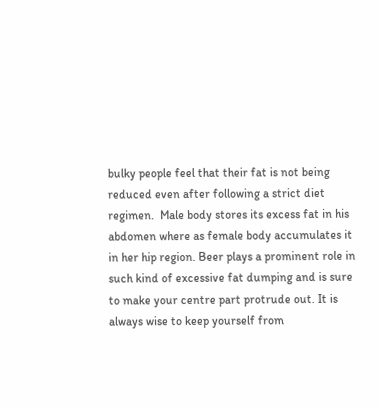bulky people feel that their fat is not being reduced even after following a strict diet regimen.  Male body stores its excess fat in his abdomen where as female body accumulates it in her hip region. Beer plays a prominent role in such kind of excessive fat dumping and is sure to make your centre part protrude out. It is always wise to keep yourself from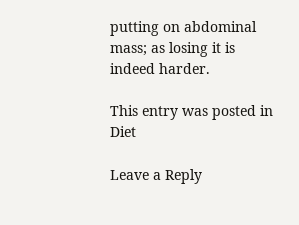putting on abdominal mass; as losing it is indeed harder.

This entry was posted in Diet

Leave a Reply